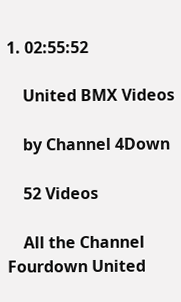1. 02:55:52

    United BMX Videos

    by Channel 4Down

    52 Videos

    All the Channel Fourdown United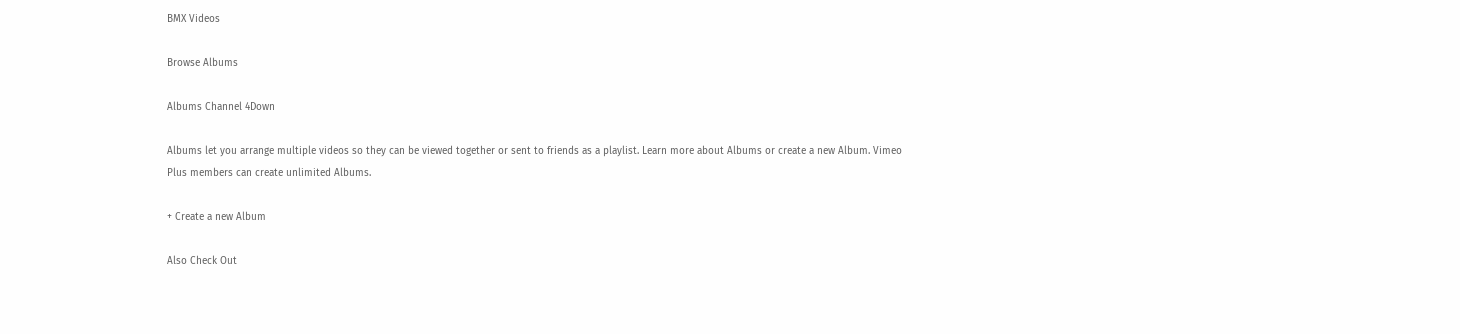BMX Videos

Browse Albums

Albums Channel 4Down

Albums let you arrange multiple videos so they can be viewed together or sent to friends as a playlist. Learn more about Albums or create a new Album. Vimeo Plus members can create unlimited Albums.

+ Create a new Album

Also Check Out